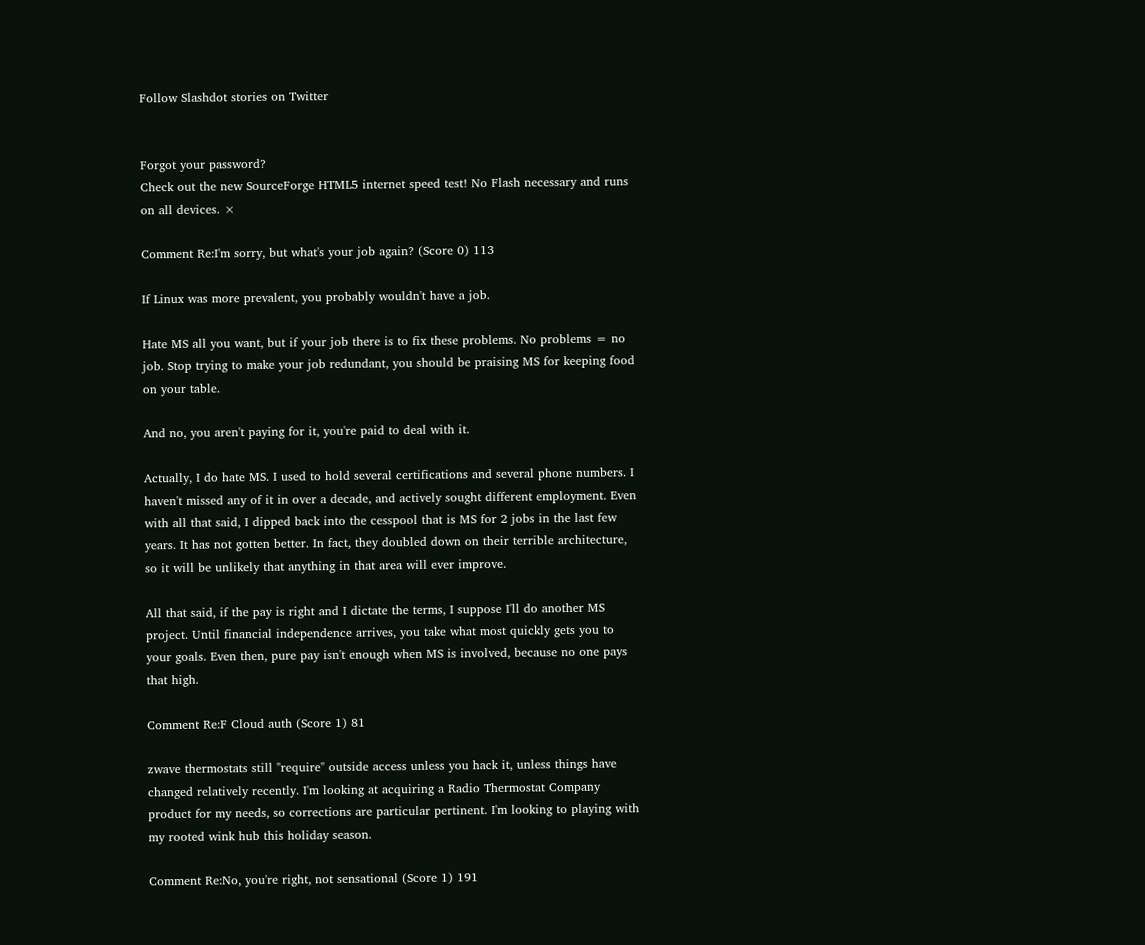Follow Slashdot stories on Twitter


Forgot your password?
Check out the new SourceForge HTML5 internet speed test! No Flash necessary and runs on all devices. ×

Comment Re:I'm sorry, but what's your job again? (Score 0) 113

If Linux was more prevalent, you probably wouldn't have a job.

Hate MS all you want, but if your job there is to fix these problems. No problems = no job. Stop trying to make your job redundant, you should be praising MS for keeping food on your table.

And no, you aren't paying for it, you're paid to deal with it.

Actually, I do hate MS. I used to hold several certifications and several phone numbers. I haven't missed any of it in over a decade, and actively sought different employment. Even with all that said, I dipped back into the cesspool that is MS for 2 jobs in the last few years. It has not gotten better. In fact, they doubled down on their terrible architecture, so it will be unlikely that anything in that area will ever improve.

All that said, if the pay is right and I dictate the terms, I suppose I'll do another MS project. Until financial independence arrives, you take what most quickly gets you to your goals. Even then, pure pay isn't enough when MS is involved, because no one pays that high.

Comment Re:F Cloud auth (Score 1) 81

zwave thermostats still "require" outside access unless you hack it, unless things have changed relatively recently. I'm looking at acquiring a Radio Thermostat Company product for my needs, so corrections are particular pertinent. I'm looking to playing with my rooted wink hub this holiday season.

Comment Re:No, you're right, not sensational (Score 1) 191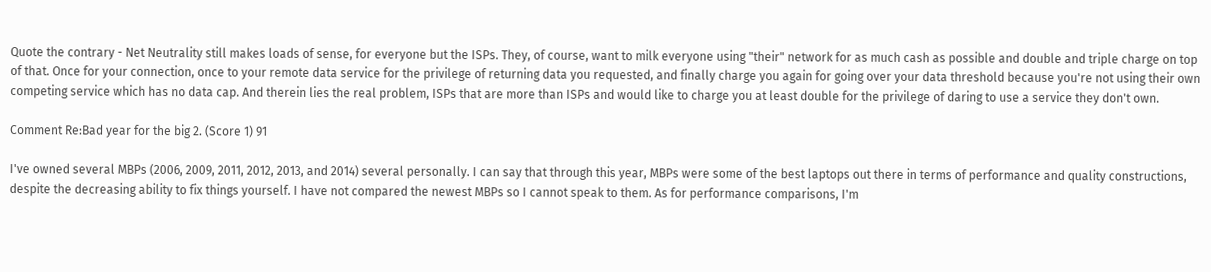Quote the contrary - Net Neutrality still makes loads of sense, for everyone but the ISPs. They, of course, want to milk everyone using "their" network for as much cash as possible and double and triple charge on top of that. Once for your connection, once to your remote data service for the privilege of returning data you requested, and finally charge you again for going over your data threshold because you're not using their own competing service which has no data cap. And therein lies the real problem, ISPs that are more than ISPs and would like to charge you at least double for the privilege of daring to use a service they don't own.

Comment Re:Bad year for the big 2. (Score 1) 91

I've owned several MBPs (2006, 2009, 2011, 2012, 2013, and 2014) several personally. I can say that through this year, MBPs were some of the best laptops out there in terms of performance and quality constructions, despite the decreasing ability to fix things yourself. I have not compared the newest MBPs so I cannot speak to them. As for performance comparisons, I'm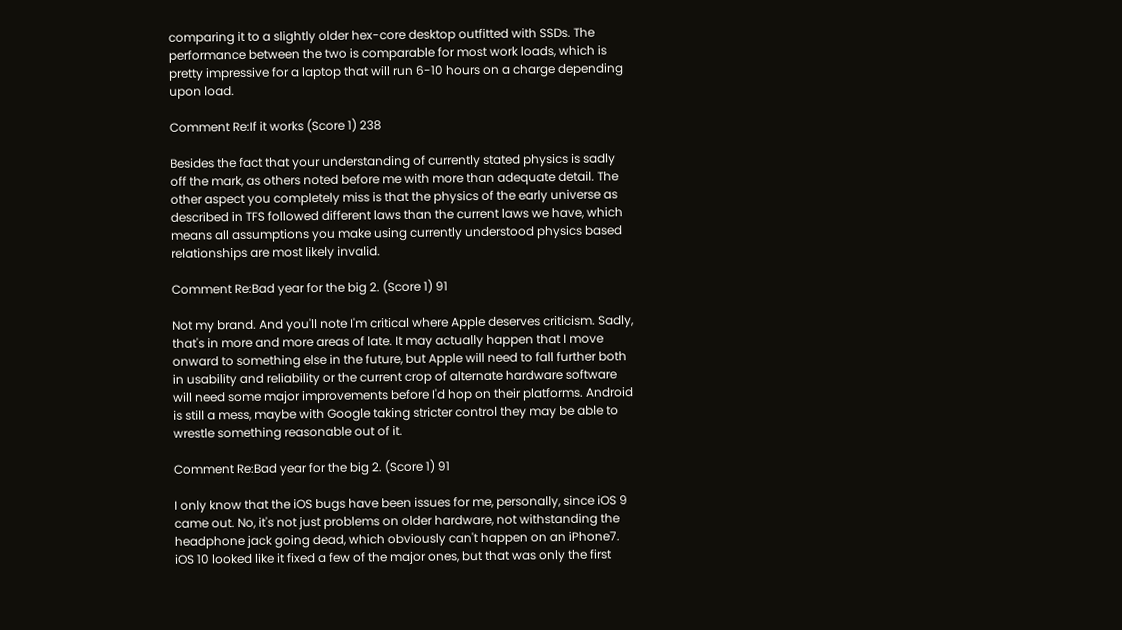comparing it to a slightly older hex-core desktop outfitted with SSDs. The performance between the two is comparable for most work loads, which is pretty impressive for a laptop that will run 6-10 hours on a charge depending upon load.

Comment Re:If it works (Score 1) 238

Besides the fact that your understanding of currently stated physics is sadly off the mark, as others noted before me with more than adequate detail. The other aspect you completely miss is that the physics of the early universe as described in TFS followed different laws than the current laws we have, which means all assumptions you make using currently understood physics based relationships are most likely invalid.

Comment Re:Bad year for the big 2. (Score 1) 91

Not my brand. And you'll note I'm critical where Apple deserves criticism. Sadly, that's in more and more areas of late. It may actually happen that I move onward to something else in the future, but Apple will need to fall further both in usability and reliability or the current crop of alternate hardware software will need some major improvements before I'd hop on their platforms. Android is still a mess, maybe with Google taking stricter control they may be able to wrestle something reasonable out of it.

Comment Re:Bad year for the big 2. (Score 1) 91

I only know that the iOS bugs have been issues for me, personally, since iOS 9 came out. No, it's not just problems on older hardware, not withstanding the headphone jack going dead, which obviously can't happen on an iPhone7. iOS 10 looked like it fixed a few of the major ones, but that was only the first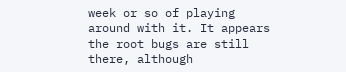week or so of playing around with it. It appears the root bugs are still there, although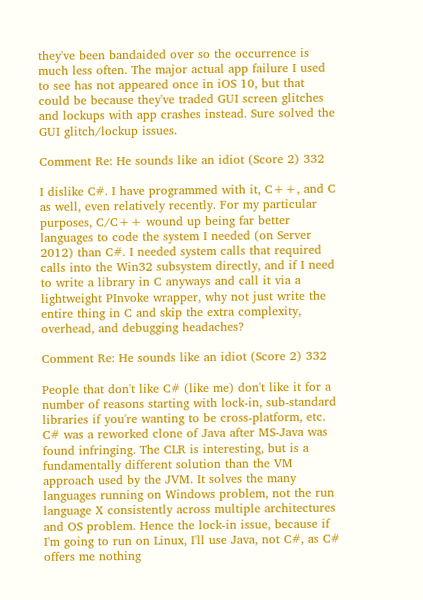they've been bandaided over so the occurrence is much less often. The major actual app failure I used to see has not appeared once in iOS 10, but that could be because they've traded GUI screen glitches and lockups with app crashes instead. Sure solved the GUI glitch/lockup issues.

Comment Re: He sounds like an idiot (Score 2) 332

I dislike C#. I have programmed with it, C++, and C as well, even relatively recently. For my particular purposes, C/C++ wound up being far better languages to code the system I needed (on Server 2012) than C#. I needed system calls that required calls into the Win32 subsystem directly, and if I need to write a library in C anyways and call it via a lightweight PInvoke wrapper, why not just write the entire thing in C and skip the extra complexity, overhead, and debugging headaches?

Comment Re: He sounds like an idiot (Score 2) 332

People that don't like C# (like me) don't like it for a number of reasons starting with lock-in, sub-standard libraries if you're wanting to be cross-platform, etc. C# was a reworked clone of Java after MS-Java was found infringing. The CLR is interesting, but is a fundamentally different solution than the VM approach used by the JVM. It solves the many languages running on Windows problem, not the run language X consistently across multiple architectures and OS problem. Hence the lock-in issue, because if I'm going to run on Linux, I'll use Java, not C#, as C# offers me nothing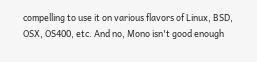compelling to use it on various flavors of Linux, BSD, OSX, OS400, etc. And no, Mono isn't good enough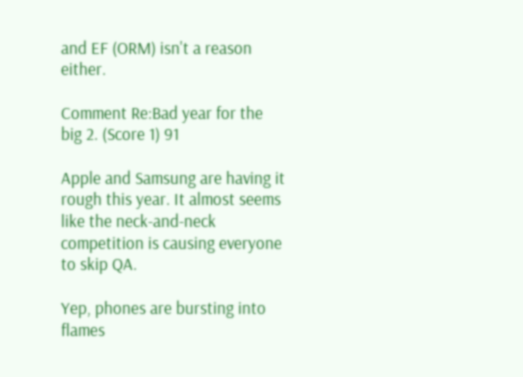and EF (ORM) isn't a reason either.

Comment Re:Bad year for the big 2. (Score 1) 91

Apple and Samsung are having it rough this year. It almost seems like the neck-and-neck competition is causing everyone to skip QA.

Yep, phones are bursting into flames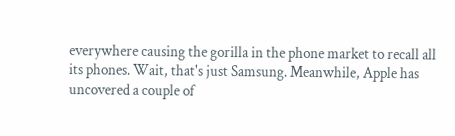everywhere causing the gorilla in the phone market to recall all its phones. Wait, that's just Samsung. Meanwhile, Apple has uncovered a couple of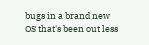bugs in a brand new OS that's been out less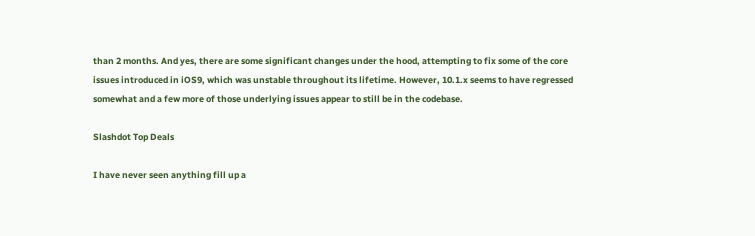than 2 months. And yes, there are some significant changes under the hood, attempting to fix some of the core issues introduced in iOS9, which was unstable throughout its lifetime. However, 10.1.x seems to have regressed somewhat and a few more of those underlying issues appear to still be in the codebase.

Slashdot Top Deals

I have never seen anything fill up a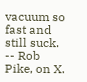vacuum so fast and still suck. -- Rob Pike, on X.